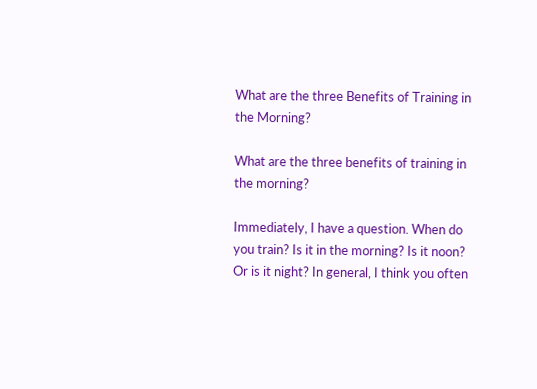What are the three Benefits of Training in the Morning?

What are the three benefits of training in the morning?

Immediately, I have a question. When do you train? Is it in the morning? Is it noon? Or is it night? In general, I think you often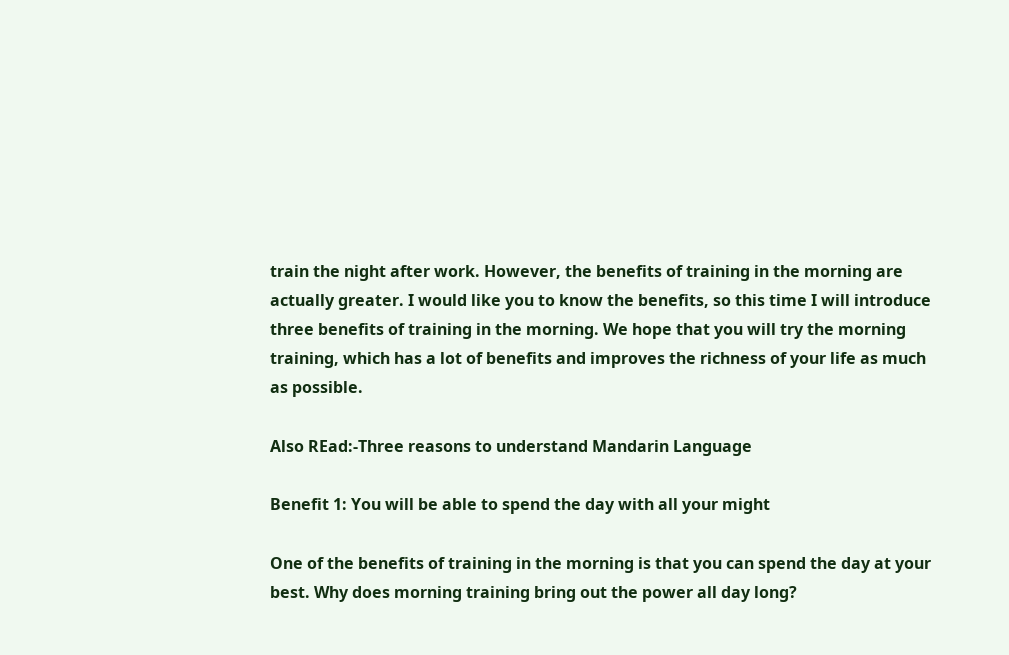train the night after work. However, the benefits of training in the morning are actually greater. I would like you to know the benefits, so this time I will introduce three benefits of training in the morning. We hope that you will try the morning training, which has a lot of benefits and improves the richness of your life as much as possible.

Also REad:-Three reasons to understand Mandarin Language

Benefit 1: You will be able to spend the day with all your might

One of the benefits of training in the morning is that you can spend the day at your best. Why does morning training bring out the power all day long?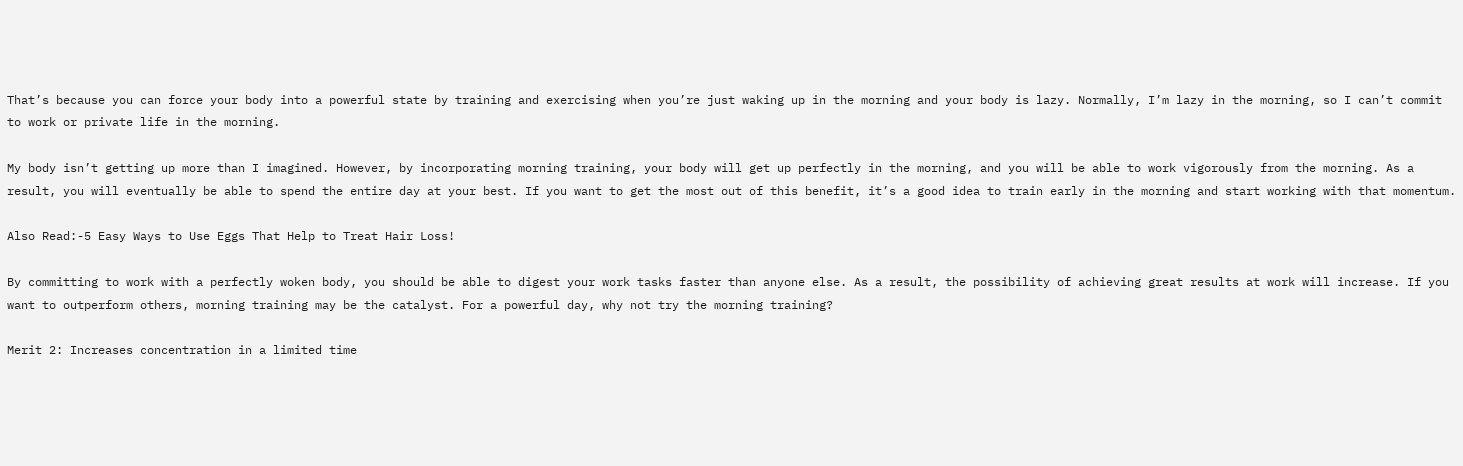That’s because you can force your body into a powerful state by training and exercising when you’re just waking up in the morning and your body is lazy. Normally, I’m lazy in the morning, so I can’t commit to work or private life in the morning.

My body isn’t getting up more than I imagined. However, by incorporating morning training, your body will get up perfectly in the morning, and you will be able to work vigorously from the morning. As a result, you will eventually be able to spend the entire day at your best. If you want to get the most out of this benefit, it’s a good idea to train early in the morning and start working with that momentum.

Also Read:-5 Easy Ways to Use Eggs That Help to Treat Hair Loss!

By committing to work with a perfectly woken body, you should be able to digest your work tasks faster than anyone else. As a result, the possibility of achieving great results at work will increase. If you want to outperform others, morning training may be the catalyst. For a powerful day, why not try the morning training?

Merit 2: Increases concentration in a limited time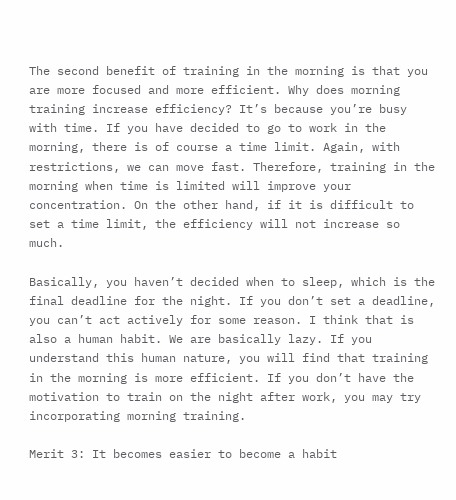The second benefit of training in the morning is that you are more focused and more efficient. Why does morning training increase efficiency? It’s because you’re busy with time. If you have decided to go to work in the morning, there is of course a time limit. Again, with restrictions, we can move fast. Therefore, training in the morning when time is limited will improve your concentration. On the other hand, if it is difficult to set a time limit, the efficiency will not increase so much.

Basically, you haven’t decided when to sleep, which is the final deadline for the night. If you don’t set a deadline, you can’t act actively for some reason. I think that is also a human habit. We are basically lazy. If you understand this human nature, you will find that training in the morning is more efficient. If you don’t have the motivation to train on the night after work, you may try incorporating morning training.

Merit 3: It becomes easier to become a habit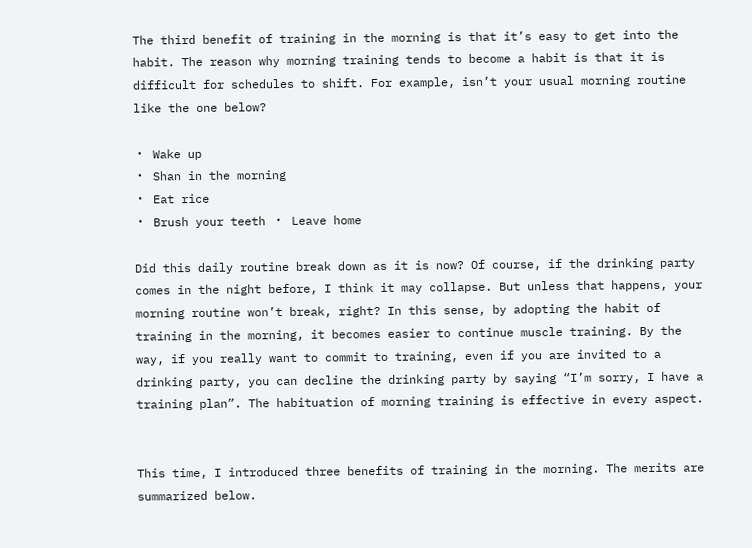The third benefit of training in the morning is that it’s easy to get into the habit. The reason why morning training tends to become a habit is that it is difficult for schedules to shift. For example, isn’t your usual morning routine like the one below?

・ Wake up
・ Shan in the morning
・ Eat rice
・ Brush your teeth ・ Leave home

Did this daily routine break down as it is now? Of course, if the drinking party comes in the night before, I think it may collapse. But unless that happens, your morning routine won’t break, right? In this sense, by adopting the habit of training in the morning, it becomes easier to continue muscle training. By the way, if you really want to commit to training, even if you are invited to a drinking party, you can decline the drinking party by saying “I’m sorry, I have a training plan”. The habituation of morning training is effective in every aspect.


This time, I introduced three benefits of training in the morning. The merits are summarized below.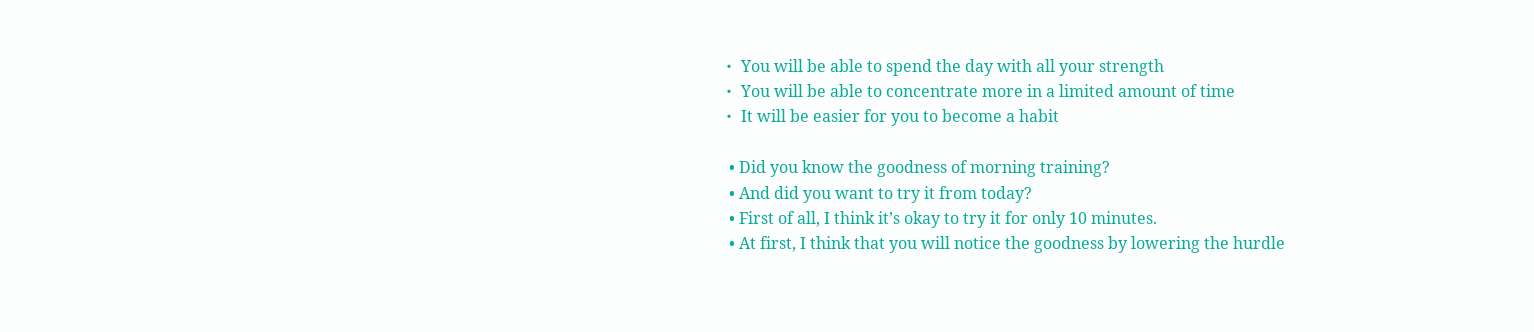・ You will be able to spend the day with all your strength
・ You will be able to concentrate more in a limited amount of time
・ It will be easier for you to become a habit

  • Did you know the goodness of morning training?
  • And did you want to try it from today?
  • First of all, I think it’s okay to try it for only 10 minutes.
  • At first, I think that you will notice the goodness by lowering the hurdle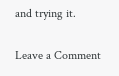and trying it.

Leave a Comment